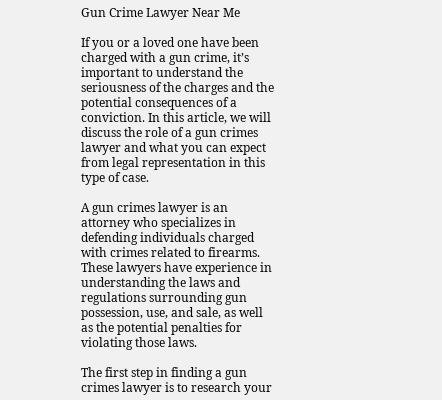Gun Crime Lawyer Near Me

If you or a loved one have been charged with a gun crime, it’s important to understand the seriousness of the charges and the potential consequences of a conviction. In this article, we will discuss the role of a gun crimes lawyer and what you can expect from legal representation in this type of case.

A gun crimes lawyer is an attorney who specializes in defending individuals charged with crimes related to firearms. These lawyers have experience in understanding the laws and regulations surrounding gun possession, use, and sale, as well as the potential penalties for violating those laws.

The first step in finding a gun crimes lawyer is to research your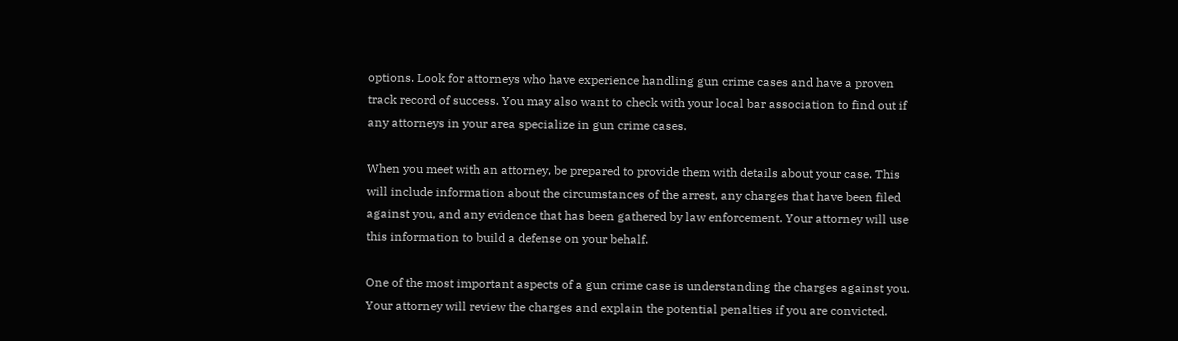options. Look for attorneys who have experience handling gun crime cases and have a proven track record of success. You may also want to check with your local bar association to find out if any attorneys in your area specialize in gun crime cases.

When you meet with an attorney, be prepared to provide them with details about your case. This will include information about the circumstances of the arrest, any charges that have been filed against you, and any evidence that has been gathered by law enforcement. Your attorney will use this information to build a defense on your behalf.

One of the most important aspects of a gun crime case is understanding the charges against you. Your attorney will review the charges and explain the potential penalties if you are convicted.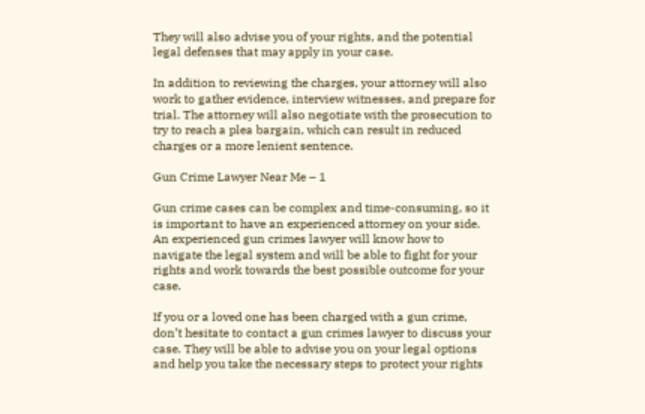They will also advise you of your rights, and the potential legal defenses that may apply in your case.

In addition to reviewing the charges, your attorney will also work to gather evidence, interview witnesses, and prepare for trial. The attorney will also negotiate with the prosecution to try to reach a plea bargain, which can result in reduced charges or a more lenient sentence.

Gun Crime Lawyer Near Me – 1

Gun crime cases can be complex and time-consuming, so it is important to have an experienced attorney on your side. An experienced gun crimes lawyer will know how to navigate the legal system and will be able to fight for your rights and work towards the best possible outcome for your case.

If you or a loved one has been charged with a gun crime, don’t hesitate to contact a gun crimes lawyer to discuss your case. They will be able to advise you on your legal options and help you take the necessary steps to protect your rights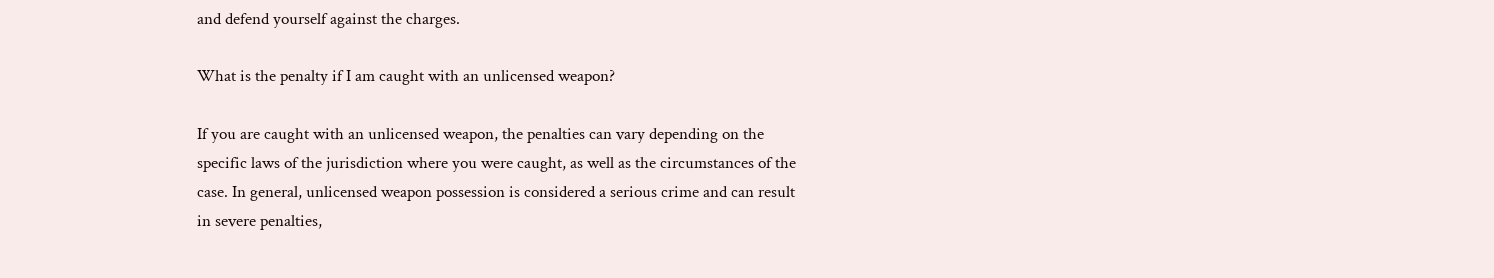and defend yourself against the charges.

What is the penalty if I am caught with an unlicensed weapon?

If you are caught with an unlicensed weapon, the penalties can vary depending on the specific laws of the jurisdiction where you were caught, as well as the circumstances of the case. In general, unlicensed weapon possession is considered a serious crime and can result in severe penalties,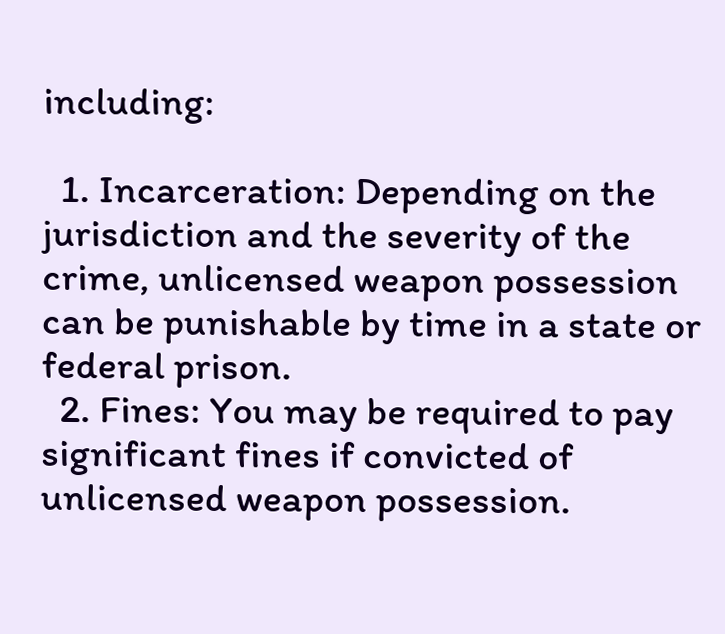including:

  1. Incarceration: Depending on the jurisdiction and the severity of the crime, unlicensed weapon possession can be punishable by time in a state or federal prison.
  2. Fines: You may be required to pay significant fines if convicted of unlicensed weapon possession.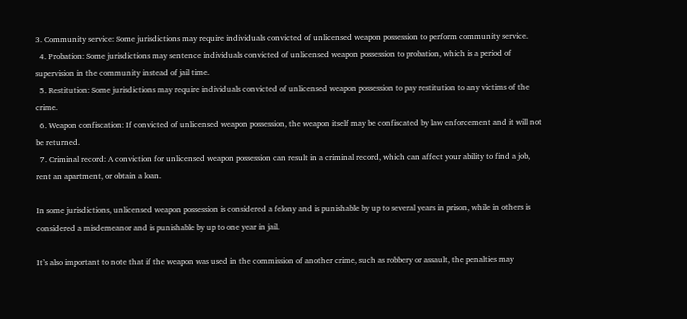3. Community service: Some jurisdictions may require individuals convicted of unlicensed weapon possession to perform community service.
  4. Probation: Some jurisdictions may sentence individuals convicted of unlicensed weapon possession to probation, which is a period of supervision in the community instead of jail time.
  5. Restitution: Some jurisdictions may require individuals convicted of unlicensed weapon possession to pay restitution to any victims of the crime.
  6. Weapon confiscation: If convicted of unlicensed weapon possession, the weapon itself may be confiscated by law enforcement and it will not be returned.
  7. Criminal record: A conviction for unlicensed weapon possession can result in a criminal record, which can affect your ability to find a job, rent an apartment, or obtain a loan.

In some jurisdictions, unlicensed weapon possession is considered a felony and is punishable by up to several years in prison, while in others is considered a misdemeanor and is punishable by up to one year in jail.

It’s also important to note that if the weapon was used in the commission of another crime, such as robbery or assault, the penalties may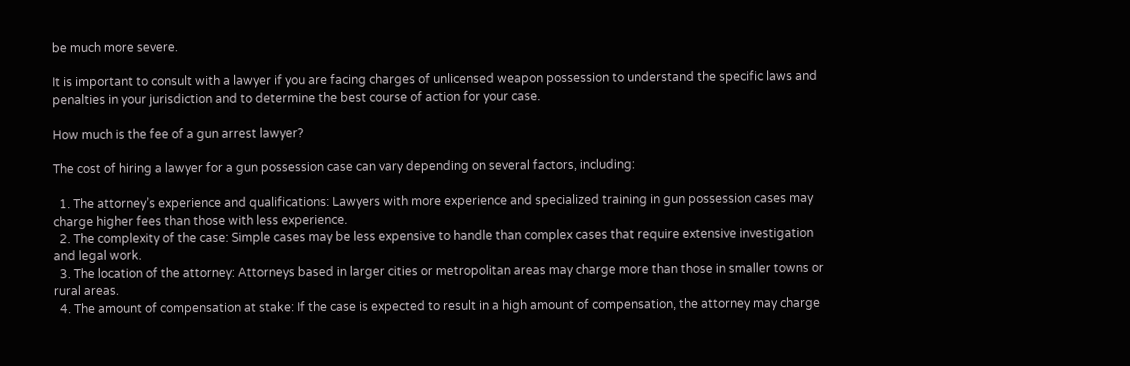be much more severe.

It is important to consult with a lawyer if you are facing charges of unlicensed weapon possession to understand the specific laws and penalties in your jurisdiction and to determine the best course of action for your case.

How much is the fee of a gun arrest lawyer?

The cost of hiring a lawyer for a gun possession case can vary depending on several factors, including:

  1. The attorney’s experience and qualifications: Lawyers with more experience and specialized training in gun possession cases may charge higher fees than those with less experience.
  2. The complexity of the case: Simple cases may be less expensive to handle than complex cases that require extensive investigation and legal work.
  3. The location of the attorney: Attorneys based in larger cities or metropolitan areas may charge more than those in smaller towns or rural areas.
  4. The amount of compensation at stake: If the case is expected to result in a high amount of compensation, the attorney may charge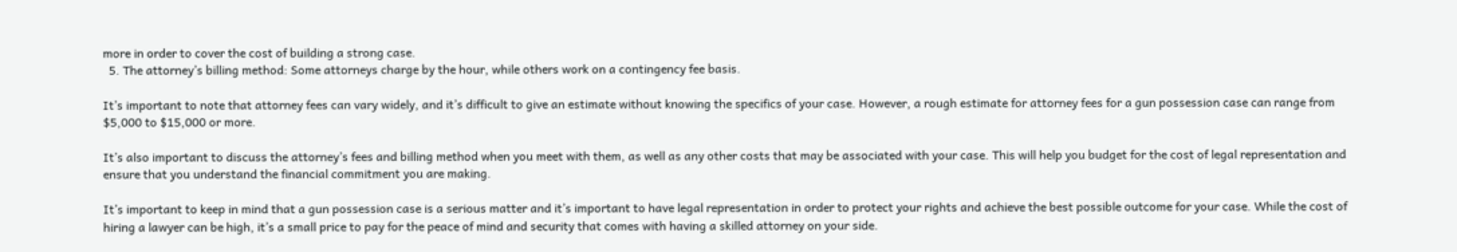more in order to cover the cost of building a strong case.
  5. The attorney’s billing method: Some attorneys charge by the hour, while others work on a contingency fee basis.

It’s important to note that attorney fees can vary widely, and it’s difficult to give an estimate without knowing the specifics of your case. However, a rough estimate for attorney fees for a gun possession case can range from $5,000 to $15,000 or more.

It’s also important to discuss the attorney’s fees and billing method when you meet with them, as well as any other costs that may be associated with your case. This will help you budget for the cost of legal representation and ensure that you understand the financial commitment you are making.

It’s important to keep in mind that a gun possession case is a serious matter and it’s important to have legal representation in order to protect your rights and achieve the best possible outcome for your case. While the cost of hiring a lawyer can be high, it’s a small price to pay for the peace of mind and security that comes with having a skilled attorney on your side.